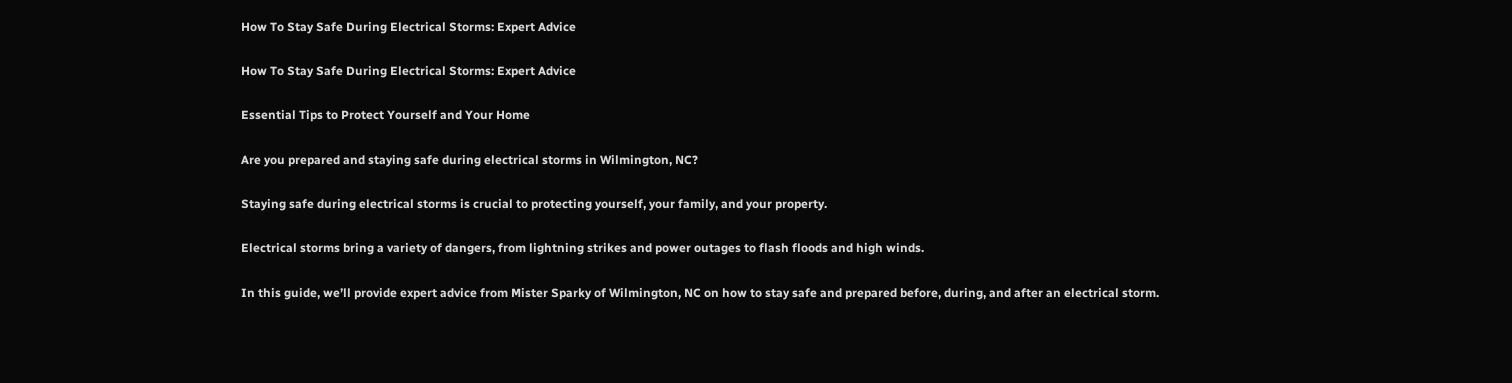How To Stay Safe During Electrical Storms: Expert Advice

How To Stay Safe During Electrical Storms: Expert Advice

Essential Tips to Protect Yourself and Your Home

Are you prepared and staying safe during electrical storms in Wilmington, NC?

Staying safe during electrical storms is crucial to protecting yourself, your family, and your property.

Electrical storms bring a variety of dangers, from lightning strikes and power outages to flash floods and high winds.

In this guide, we’ll provide expert advice from Mister Sparky of Wilmington, NC on how to stay safe and prepared before, during, and after an electrical storm.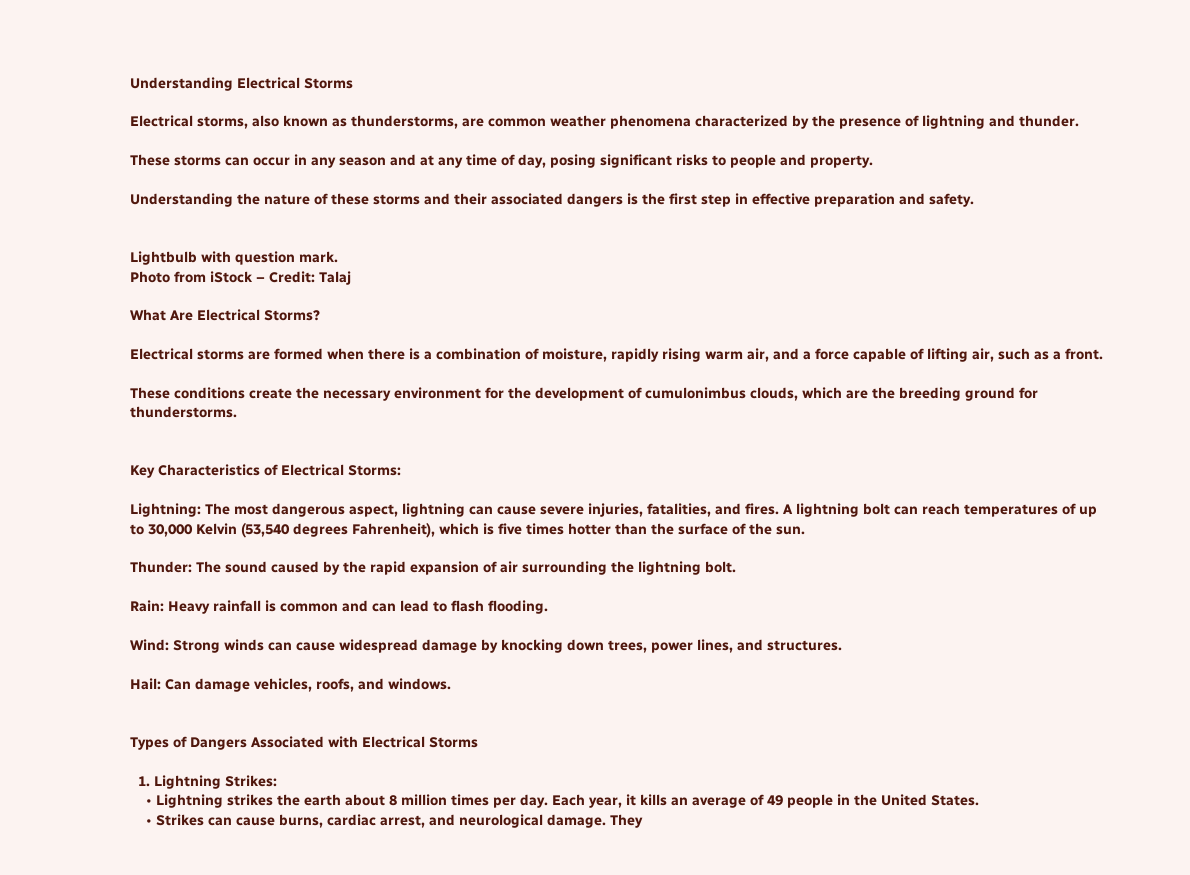Understanding Electrical Storms

Electrical storms, also known as thunderstorms, are common weather phenomena characterized by the presence of lightning and thunder.

These storms can occur in any season and at any time of day, posing significant risks to people and property.

Understanding the nature of these storms and their associated dangers is the first step in effective preparation and safety.


Lightbulb with question mark.
Photo from iStock – Credit: Talaj

What Are Electrical Storms?

Electrical storms are formed when there is a combination of moisture, rapidly rising warm air, and a force capable of lifting air, such as a front.

These conditions create the necessary environment for the development of cumulonimbus clouds, which are the breeding ground for thunderstorms.


Key Characteristics of Electrical Storms:

Lightning: The most dangerous aspect, lightning can cause severe injuries, fatalities, and fires. A lightning bolt can reach temperatures of up to 30,000 Kelvin (53,540 degrees Fahrenheit), which is five times hotter than the surface of the sun.

Thunder: The sound caused by the rapid expansion of air surrounding the lightning bolt.

Rain: Heavy rainfall is common and can lead to flash flooding.

Wind: Strong winds can cause widespread damage by knocking down trees, power lines, and structures.

Hail: Can damage vehicles, roofs, and windows.


Types of Dangers Associated with Electrical Storms

  1. Lightning Strikes:
    • Lightning strikes the earth about 8 million times per day. Each year, it kills an average of 49 people in the United States.
    • Strikes can cause burns, cardiac arrest, and neurological damage. They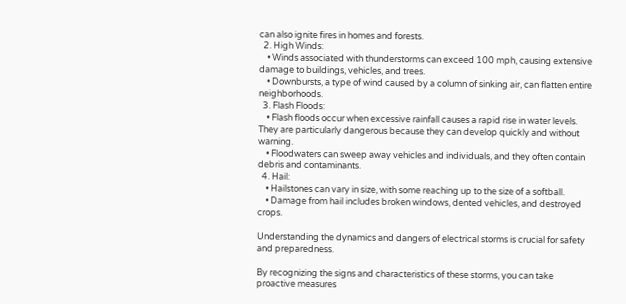can also ignite fires in homes and forests.
  2. High Winds:
    • Winds associated with thunderstorms can exceed 100 mph, causing extensive damage to buildings, vehicles, and trees.
    • Downbursts, a type of wind caused by a column of sinking air, can flatten entire neighborhoods.
  3. Flash Floods:
    • Flash floods occur when excessive rainfall causes a rapid rise in water levels. They are particularly dangerous because they can develop quickly and without warning.
    • Floodwaters can sweep away vehicles and individuals, and they often contain debris and contaminants.
  4. Hail:
    • Hailstones can vary in size, with some reaching up to the size of a softball.
    • Damage from hail includes broken windows, dented vehicles, and destroyed crops.

Understanding the dynamics and dangers of electrical storms is crucial for safety and preparedness.

By recognizing the signs and characteristics of these storms, you can take proactive measures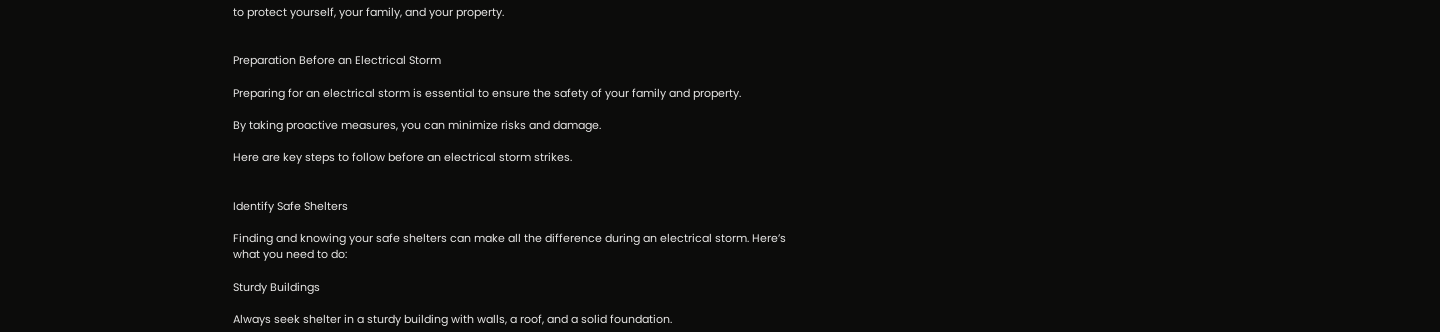to protect yourself, your family, and your property.


Preparation Before an Electrical Storm

Preparing for an electrical storm is essential to ensure the safety of your family and property.

By taking proactive measures, you can minimize risks and damage.

Here are key steps to follow before an electrical storm strikes.


Identify Safe Shelters

Finding and knowing your safe shelters can make all the difference during an electrical storm. Here’s what you need to do:

Sturdy Buildings

Always seek shelter in a sturdy building with walls, a roof, and a solid foundation.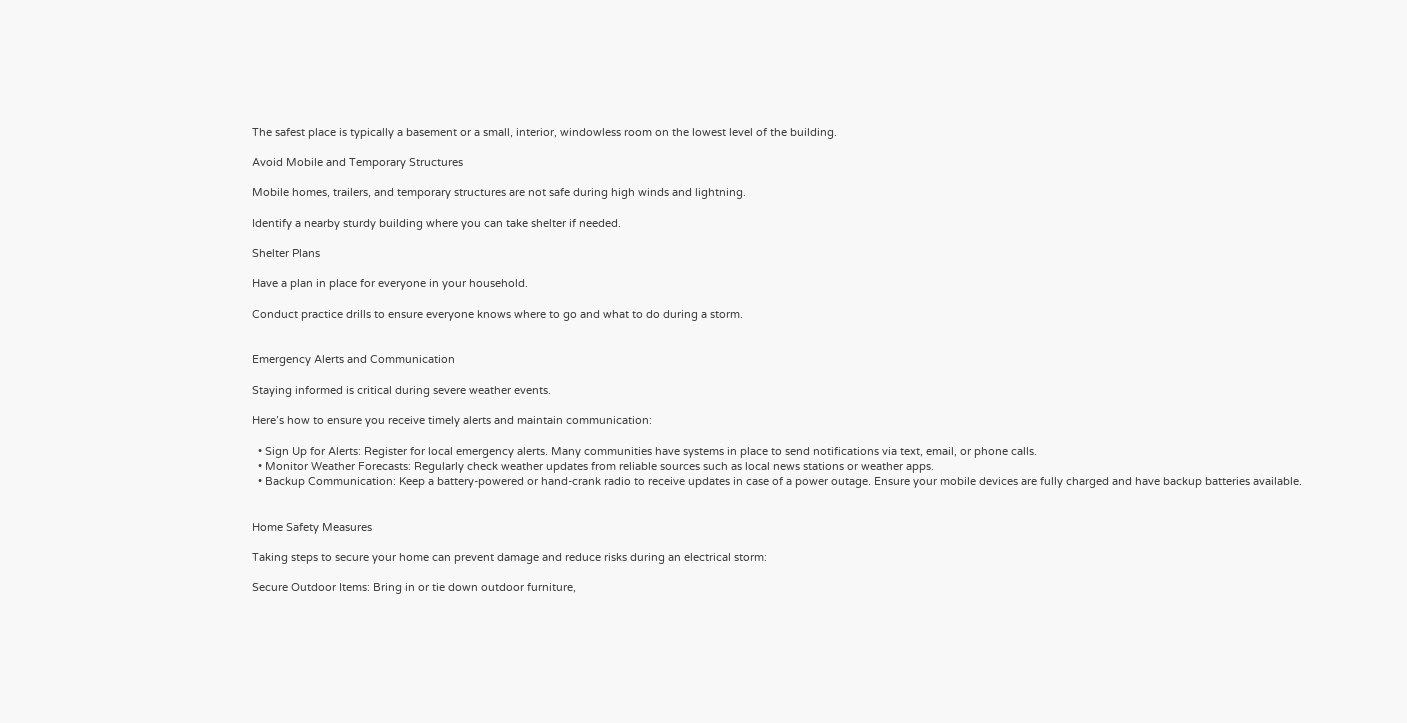The safest place is typically a basement or a small, interior, windowless room on the lowest level of the building.

Avoid Mobile and Temporary Structures

Mobile homes, trailers, and temporary structures are not safe during high winds and lightning.

Identify a nearby sturdy building where you can take shelter if needed.

Shelter Plans

Have a plan in place for everyone in your household.

Conduct practice drills to ensure everyone knows where to go and what to do during a storm.


Emergency Alerts and Communication

Staying informed is critical during severe weather events.

Here’s how to ensure you receive timely alerts and maintain communication:

  • Sign Up for Alerts: Register for local emergency alerts. Many communities have systems in place to send notifications via text, email, or phone calls.
  • Monitor Weather Forecasts: Regularly check weather updates from reliable sources such as local news stations or weather apps.
  • Backup Communication: Keep a battery-powered or hand-crank radio to receive updates in case of a power outage. Ensure your mobile devices are fully charged and have backup batteries available.


Home Safety Measures

Taking steps to secure your home can prevent damage and reduce risks during an electrical storm:

Secure Outdoor Items: Bring in or tie down outdoor furniture,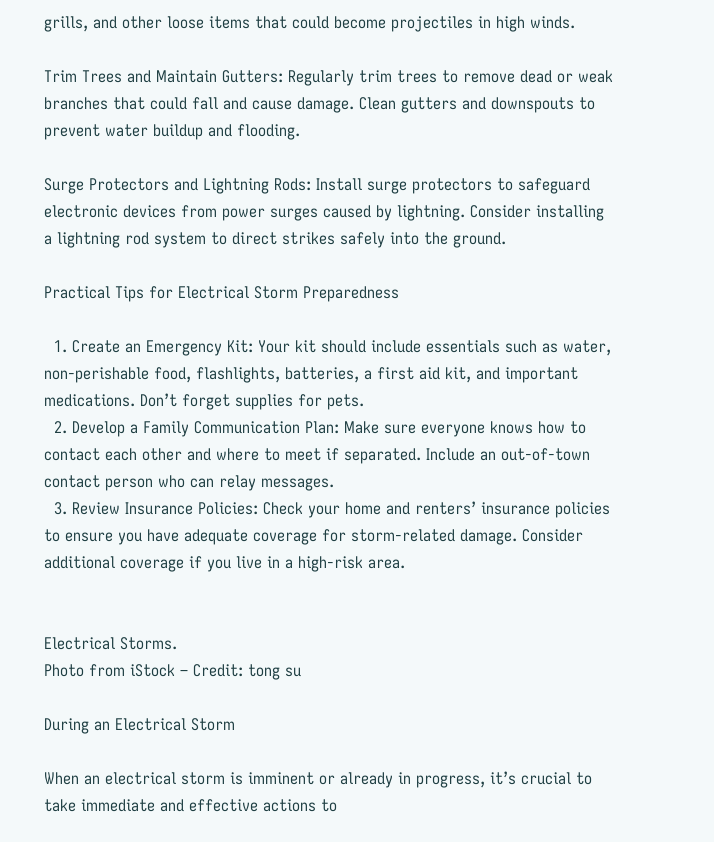grills, and other loose items that could become projectiles in high winds.

Trim Trees and Maintain Gutters: Regularly trim trees to remove dead or weak branches that could fall and cause damage. Clean gutters and downspouts to prevent water buildup and flooding.

Surge Protectors and Lightning Rods: Install surge protectors to safeguard electronic devices from power surges caused by lightning. Consider installing a lightning rod system to direct strikes safely into the ground.

Practical Tips for Electrical Storm Preparedness

  1. Create an Emergency Kit: Your kit should include essentials such as water, non-perishable food, flashlights, batteries, a first aid kit, and important medications. Don’t forget supplies for pets.
  2. Develop a Family Communication Plan: Make sure everyone knows how to contact each other and where to meet if separated. Include an out-of-town contact person who can relay messages.
  3. Review Insurance Policies: Check your home and renters’ insurance policies to ensure you have adequate coverage for storm-related damage. Consider additional coverage if you live in a high-risk area.


Electrical Storms.
Photo from iStock – Credit: tong su

During an Electrical Storm

When an electrical storm is imminent or already in progress, it’s crucial to take immediate and effective actions to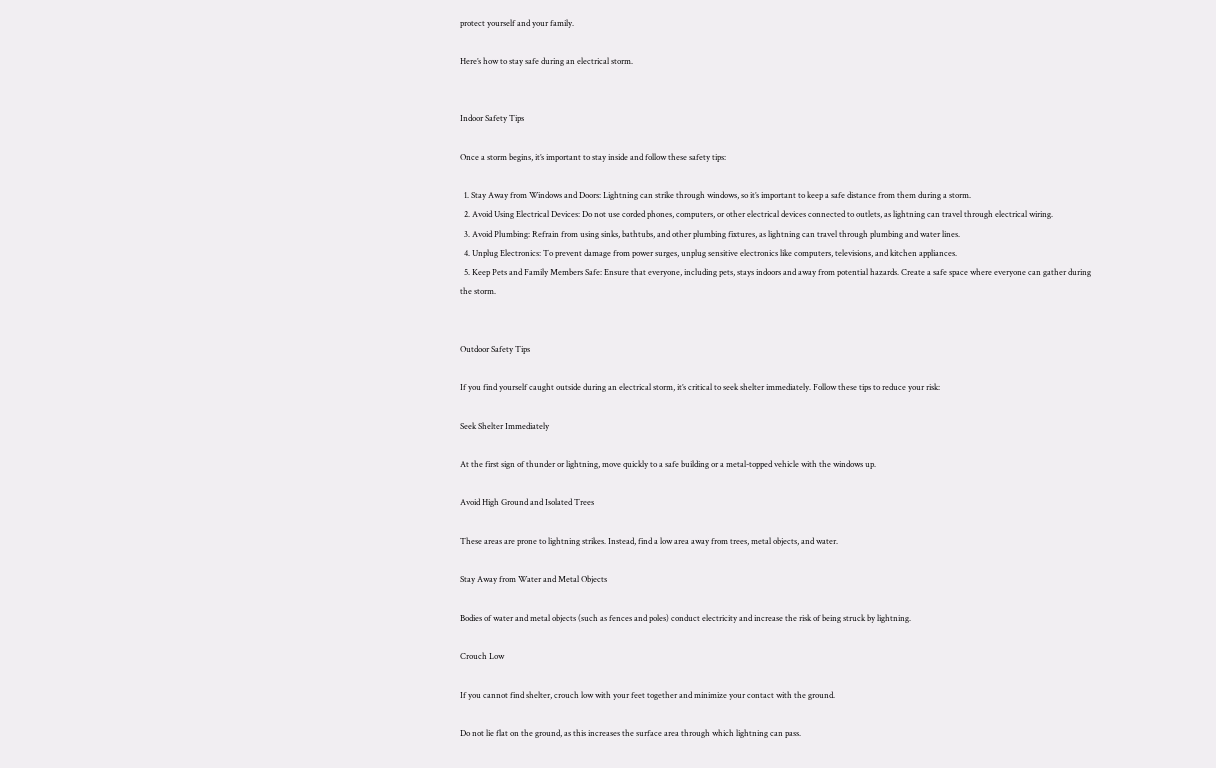protect yourself and your family.

Here’s how to stay safe during an electrical storm.


Indoor Safety Tips

Once a storm begins, it’s important to stay inside and follow these safety tips:

  1. Stay Away from Windows and Doors: Lightning can strike through windows, so it’s important to keep a safe distance from them during a storm.
  2. Avoid Using Electrical Devices: Do not use corded phones, computers, or other electrical devices connected to outlets, as lightning can travel through electrical wiring.
  3. Avoid Plumbing: Refrain from using sinks, bathtubs, and other plumbing fixtures, as lightning can travel through plumbing and water lines.
  4. Unplug Electronics: To prevent damage from power surges, unplug sensitive electronics like computers, televisions, and kitchen appliances.
  5. Keep Pets and Family Members Safe: Ensure that everyone, including pets, stays indoors and away from potential hazards. Create a safe space where everyone can gather during the storm.


Outdoor Safety Tips

If you find yourself caught outside during an electrical storm, it’s critical to seek shelter immediately. Follow these tips to reduce your risk:

Seek Shelter Immediately

At the first sign of thunder or lightning, move quickly to a safe building or a metal-topped vehicle with the windows up.

Avoid High Ground and Isolated Trees

These areas are prone to lightning strikes. Instead, find a low area away from trees, metal objects, and water.

Stay Away from Water and Metal Objects

Bodies of water and metal objects (such as fences and poles) conduct electricity and increase the risk of being struck by lightning.

Crouch Low

If you cannot find shelter, crouch low with your feet together and minimize your contact with the ground.

Do not lie flat on the ground, as this increases the surface area through which lightning can pass.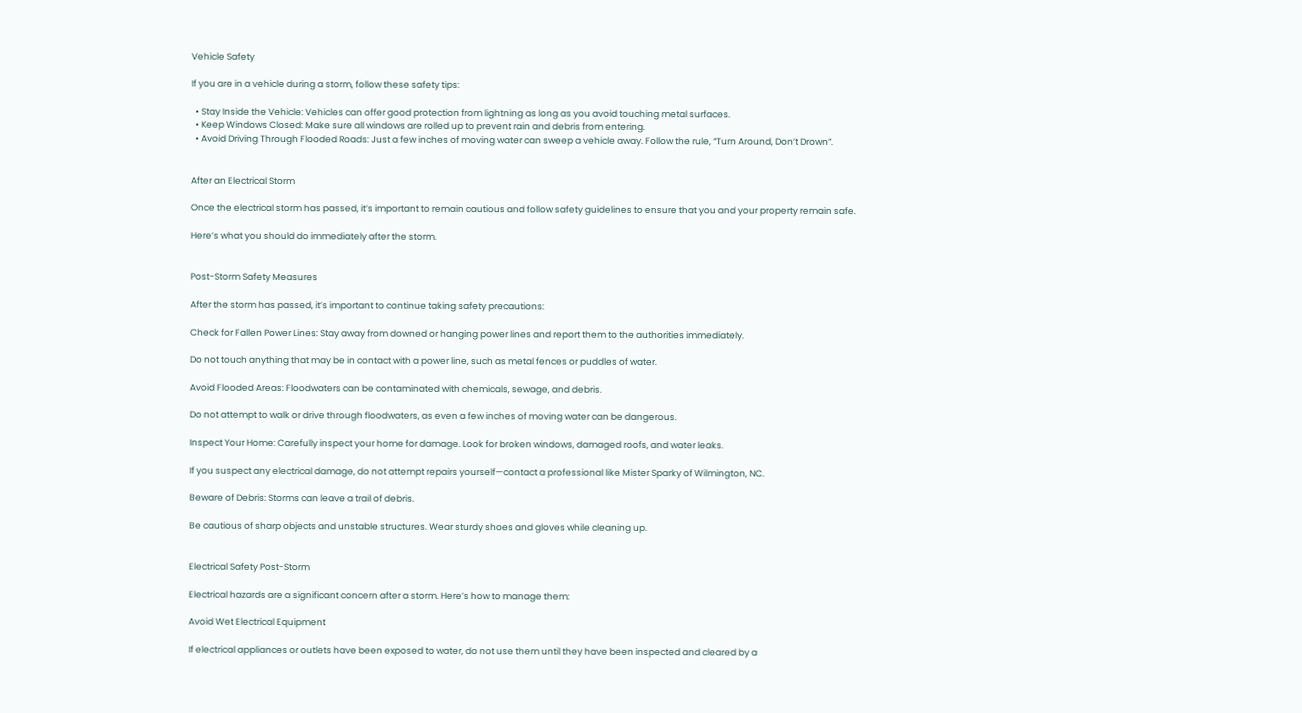Vehicle Safety

If you are in a vehicle during a storm, follow these safety tips:

  • Stay Inside the Vehicle: Vehicles can offer good protection from lightning as long as you avoid touching metal surfaces.
  • Keep Windows Closed: Make sure all windows are rolled up to prevent rain and debris from entering.
  • Avoid Driving Through Flooded Roads: Just a few inches of moving water can sweep a vehicle away. Follow the rule, “Turn Around, Don’t Drown”.


After an Electrical Storm

Once the electrical storm has passed, it’s important to remain cautious and follow safety guidelines to ensure that you and your property remain safe.

Here’s what you should do immediately after the storm.


Post-Storm Safety Measures

After the storm has passed, it’s important to continue taking safety precautions:

Check for Fallen Power Lines: Stay away from downed or hanging power lines and report them to the authorities immediately.

Do not touch anything that may be in contact with a power line, such as metal fences or puddles of water.

Avoid Flooded Areas: Floodwaters can be contaminated with chemicals, sewage, and debris.

Do not attempt to walk or drive through floodwaters, as even a few inches of moving water can be dangerous.

Inspect Your Home: Carefully inspect your home for damage. Look for broken windows, damaged roofs, and water leaks.

If you suspect any electrical damage, do not attempt repairs yourself—contact a professional like Mister Sparky of Wilmington, NC.

Beware of Debris: Storms can leave a trail of debris.

Be cautious of sharp objects and unstable structures. Wear sturdy shoes and gloves while cleaning up.


Electrical Safety Post-Storm

Electrical hazards are a significant concern after a storm. Here’s how to manage them:

Avoid Wet Electrical Equipment

If electrical appliances or outlets have been exposed to water, do not use them until they have been inspected and cleared by a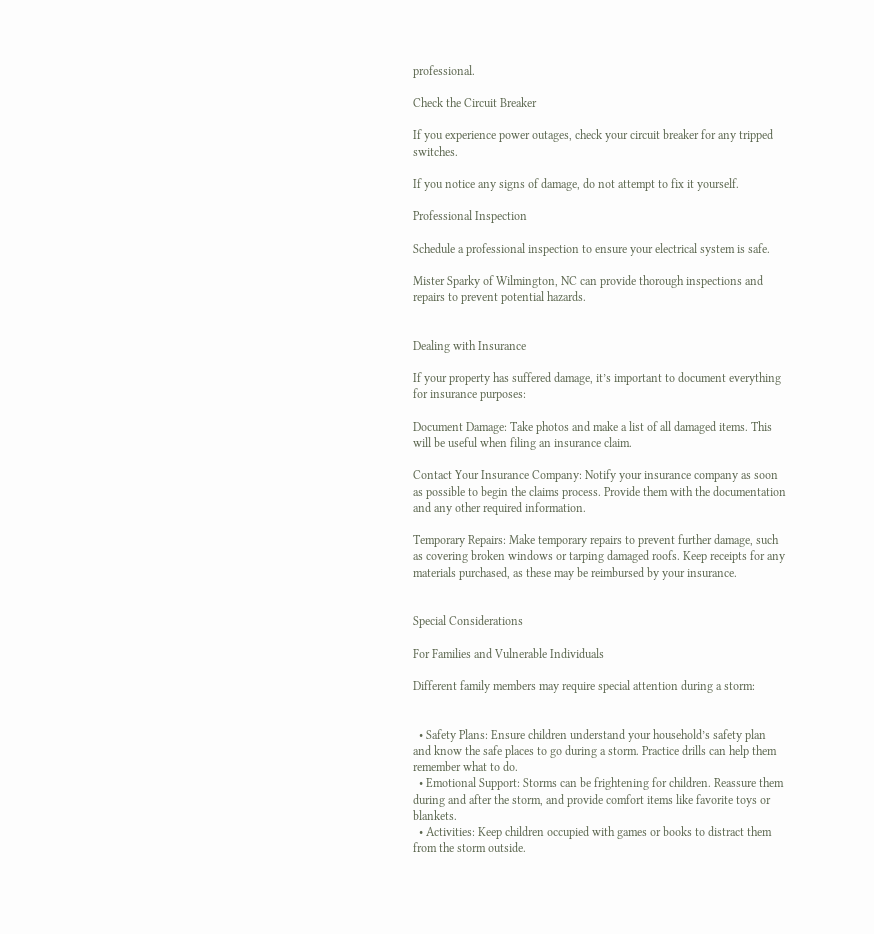professional.

Check the Circuit Breaker

If you experience power outages, check your circuit breaker for any tripped switches.

If you notice any signs of damage, do not attempt to fix it yourself.

Professional Inspection

Schedule a professional inspection to ensure your electrical system is safe.

Mister Sparky of Wilmington, NC can provide thorough inspections and repairs to prevent potential hazards.


Dealing with Insurance

If your property has suffered damage, it’s important to document everything for insurance purposes:

Document Damage: Take photos and make a list of all damaged items. This will be useful when filing an insurance claim.

Contact Your Insurance Company: Notify your insurance company as soon as possible to begin the claims process. Provide them with the documentation and any other required information.

Temporary Repairs: Make temporary repairs to prevent further damage, such as covering broken windows or tarping damaged roofs. Keep receipts for any materials purchased, as these may be reimbursed by your insurance.


Special Considerations

For Families and Vulnerable Individuals

Different family members may require special attention during a storm:


  • Safety Plans: Ensure children understand your household’s safety plan and know the safe places to go during a storm. Practice drills can help them remember what to do.
  • Emotional Support: Storms can be frightening for children. Reassure them during and after the storm, and provide comfort items like favorite toys or blankets.
  • Activities: Keep children occupied with games or books to distract them from the storm outside.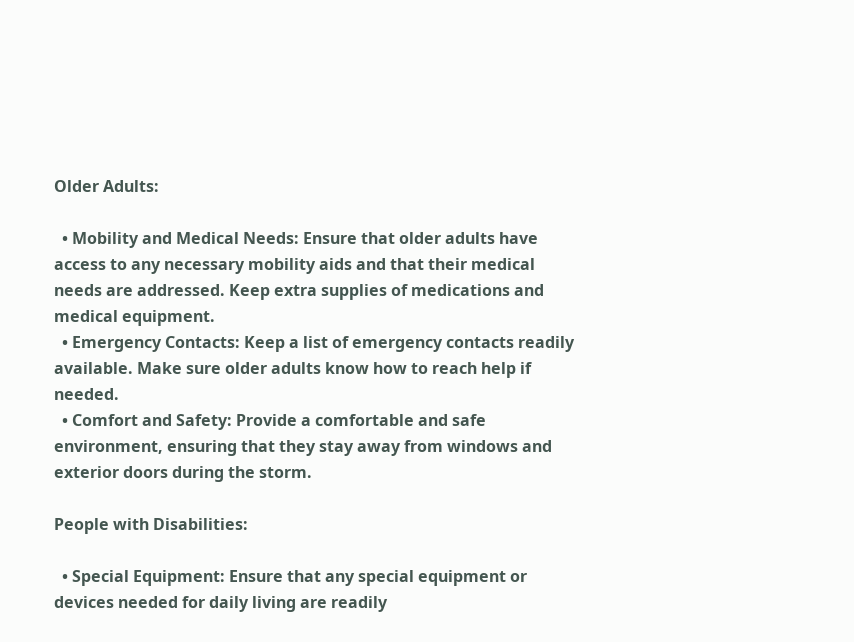Older Adults:

  • Mobility and Medical Needs: Ensure that older adults have access to any necessary mobility aids and that their medical needs are addressed. Keep extra supplies of medications and medical equipment.
  • Emergency Contacts: Keep a list of emergency contacts readily available. Make sure older adults know how to reach help if needed.
  • Comfort and Safety: Provide a comfortable and safe environment, ensuring that they stay away from windows and exterior doors during the storm.

People with Disabilities:

  • Special Equipment: Ensure that any special equipment or devices needed for daily living are readily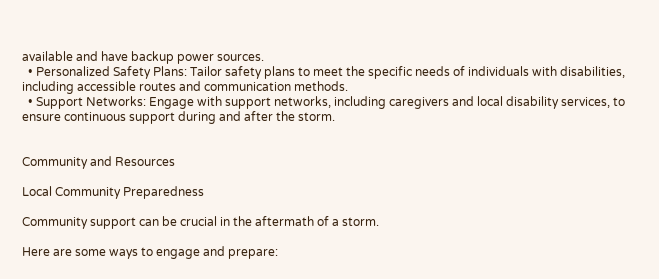available and have backup power sources.
  • Personalized Safety Plans: Tailor safety plans to meet the specific needs of individuals with disabilities, including accessible routes and communication methods.
  • Support Networks: Engage with support networks, including caregivers and local disability services, to ensure continuous support during and after the storm.


Community and Resources

Local Community Preparedness

Community support can be crucial in the aftermath of a storm.

Here are some ways to engage and prepare: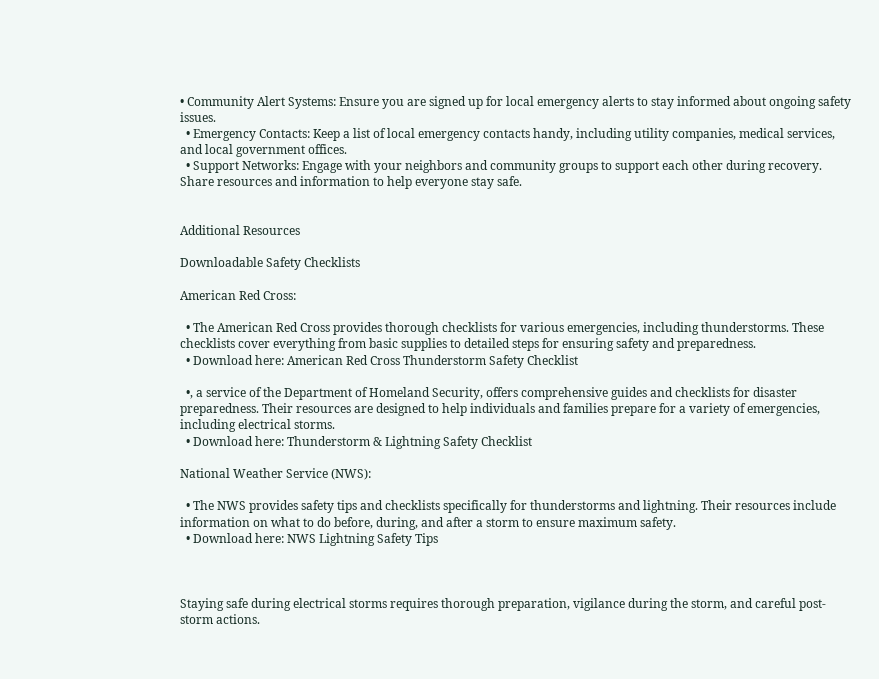• Community Alert Systems: Ensure you are signed up for local emergency alerts to stay informed about ongoing safety issues.
  • Emergency Contacts: Keep a list of local emergency contacts handy, including utility companies, medical services, and local government offices.
  • Support Networks: Engage with your neighbors and community groups to support each other during recovery. Share resources and information to help everyone stay safe.


Additional Resources

Downloadable Safety Checklists

American Red Cross:

  • The American Red Cross provides thorough checklists for various emergencies, including thunderstorms. These checklists cover everything from basic supplies to detailed steps for ensuring safety and preparedness.
  • Download here: American Red Cross Thunderstorm Safety Checklist

  •, a service of the Department of Homeland Security, offers comprehensive guides and checklists for disaster preparedness. Their resources are designed to help individuals and families prepare for a variety of emergencies, including electrical storms.
  • Download here: Thunderstorm & Lightning Safety Checklist

National Weather Service (NWS):

  • The NWS provides safety tips and checklists specifically for thunderstorms and lightning. Their resources include information on what to do before, during, and after a storm to ensure maximum safety.
  • Download here: NWS Lightning Safety Tips



Staying safe during electrical storms requires thorough preparation, vigilance during the storm, and careful post-storm actions.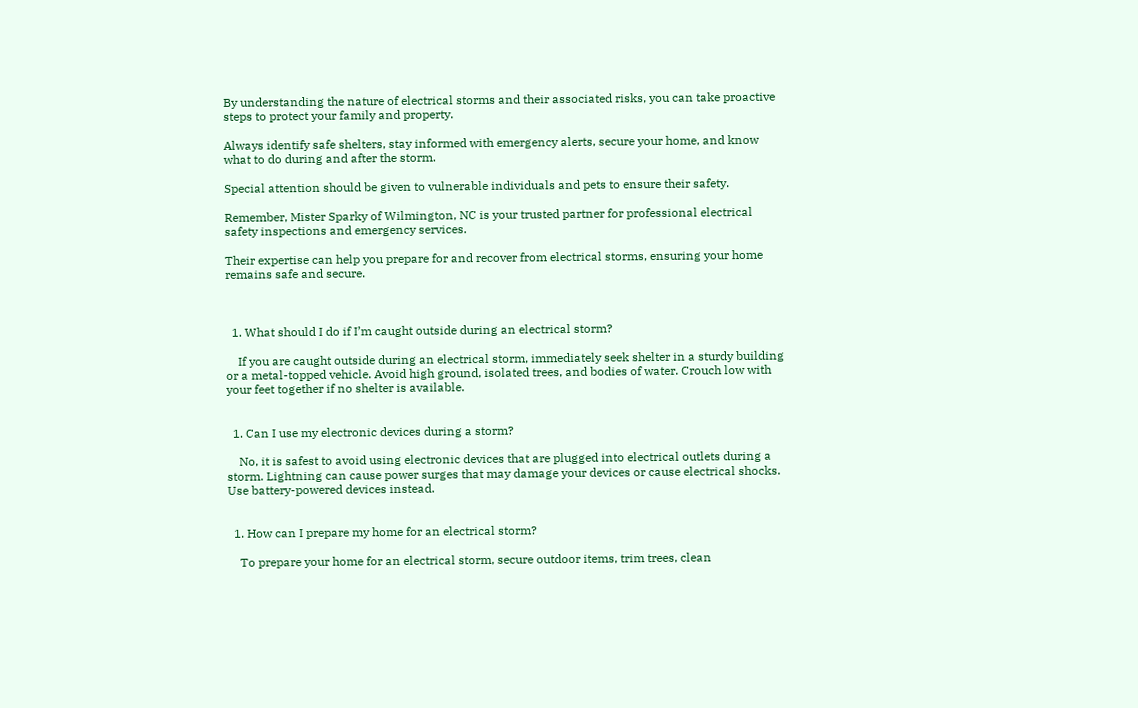By understanding the nature of electrical storms and their associated risks, you can take proactive steps to protect your family and property.

Always identify safe shelters, stay informed with emergency alerts, secure your home, and know what to do during and after the storm.

Special attention should be given to vulnerable individuals and pets to ensure their safety.

Remember, Mister Sparky of Wilmington, NC is your trusted partner for professional electrical safety inspections and emergency services.

Their expertise can help you prepare for and recover from electrical storms, ensuring your home remains safe and secure.



  1. What should I do if I’m caught outside during an electrical storm?

    If you are caught outside during an electrical storm, immediately seek shelter in a sturdy building or a metal-topped vehicle. Avoid high ground, isolated trees, and bodies of water. Crouch low with your feet together if no shelter is available.


  1. Can I use my electronic devices during a storm?

    No, it is safest to avoid using electronic devices that are plugged into electrical outlets during a storm. Lightning can cause power surges that may damage your devices or cause electrical shocks. Use battery-powered devices instead.


  1. How can I prepare my home for an electrical storm?

    To prepare your home for an electrical storm, secure outdoor items, trim trees, clean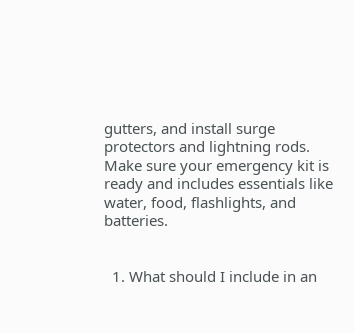gutters, and install surge protectors and lightning rods. Make sure your emergency kit is ready and includes essentials like water, food, flashlights, and batteries.


  1. What should I include in an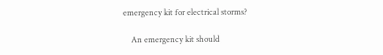emergency kit for electrical storms?

    An emergency kit should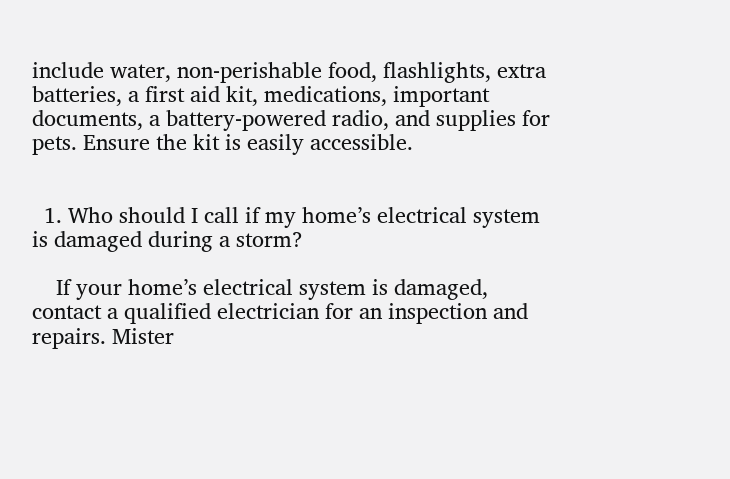include water, non-perishable food, flashlights, extra batteries, a first aid kit, medications, important documents, a battery-powered radio, and supplies for pets. Ensure the kit is easily accessible.


  1. Who should I call if my home’s electrical system is damaged during a storm?

    If your home’s electrical system is damaged, contact a qualified electrician for an inspection and repairs. Mister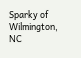Sparky of Wilmington, NC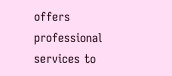offers professional services to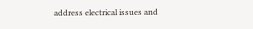address electrical issues and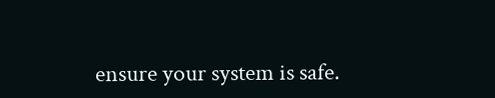ensure your system is safe.